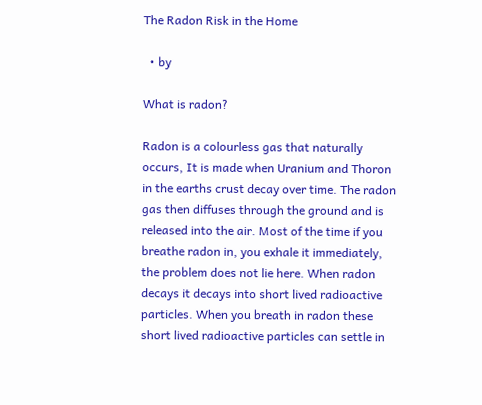The Radon Risk in the Home

  • by

What is radon?

Radon is a colourless gas that naturally occurs, It is made when Uranium and Thoron in the earths crust decay over time. The radon gas then diffuses through the ground and is released into the air. Most of the time if you breathe radon in, you exhale it immediately, the problem does not lie here. When radon decays it decays into short lived radioactive particles. When you breath in radon these short lived radioactive particles can settle in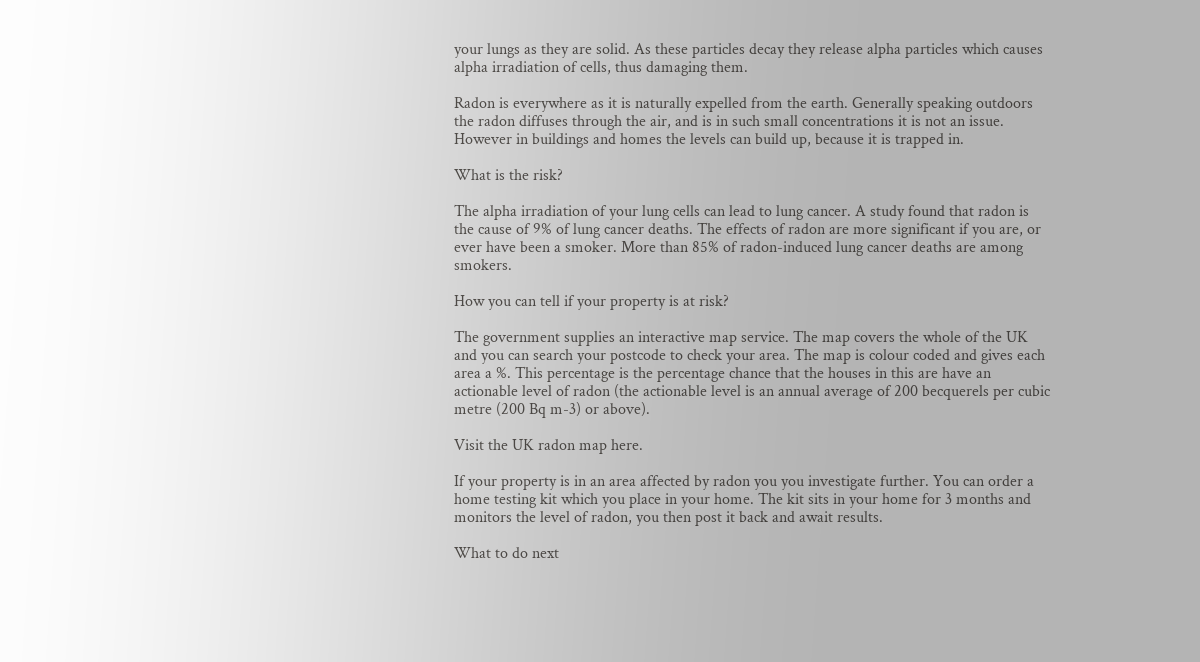your lungs as they are solid. As these particles decay they release alpha particles which causes alpha irradiation of cells, thus damaging them.

Radon is everywhere as it is naturally expelled from the earth. Generally speaking outdoors the radon diffuses through the air, and is in such small concentrations it is not an issue. However in buildings and homes the levels can build up, because it is trapped in.

What is the risk?

The alpha irradiation of your lung cells can lead to lung cancer. A study found that radon is the cause of 9% of lung cancer deaths. The effects of radon are more significant if you are, or ever have been a smoker. More than 85% of radon-induced lung cancer deaths are among smokers.

How you can tell if your property is at risk?

The government supplies an interactive map service. The map covers the whole of the UK and you can search your postcode to check your area. The map is colour coded and gives each area a %. This percentage is the percentage chance that the houses in this are have an actionable level of radon (the actionable level is an annual average of 200 becquerels per cubic metre (200 Bq m-3) or above).

Visit the UK radon map here.

If your property is in an area affected by radon you you investigate further. You can order a home testing kit which you place in your home. The kit sits in your home for 3 months and monitors the level of radon, you then post it back and await results.

What to do next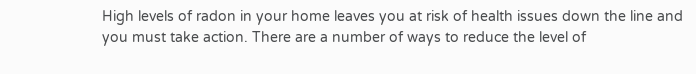High levels of radon in your home leaves you at risk of health issues down the line and you must take action. There are a number of ways to reduce the level of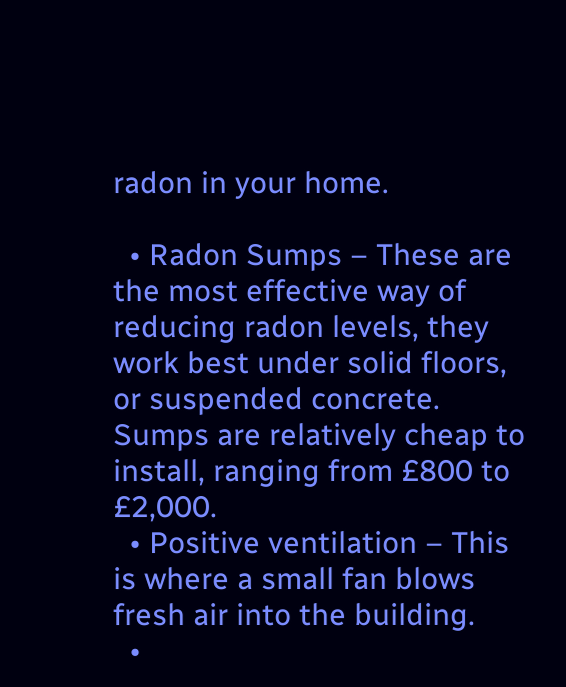radon in your home.

  • Radon Sumps – These are the most effective way of reducing radon levels, they work best under solid floors, or suspended concrete. Sumps are relatively cheap to install, ranging from £800 to £2,000.
  • Positive ventilation – This is where a small fan blows fresh air into the building.
  •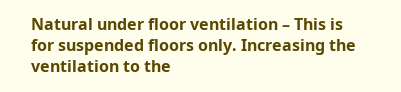Natural under floor ventilation – This is for suspended floors only. Increasing the ventilation to the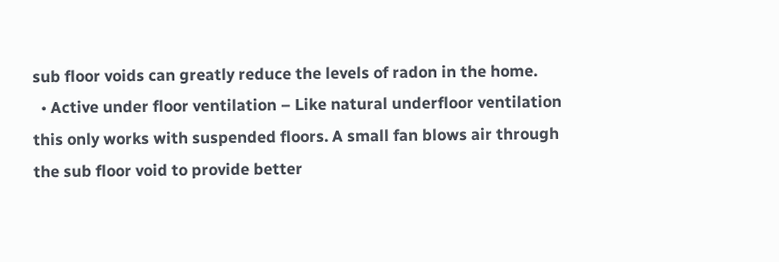sub floor voids can greatly reduce the levels of radon in the home.
  • Active under floor ventilation – Like natural underfloor ventilation this only works with suspended floors. A small fan blows air through the sub floor void to provide better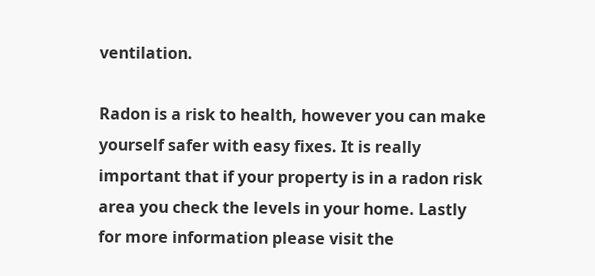ventilation.

Radon is a risk to health, however you can make yourself safer with easy fixes. It is really important that if your property is in a radon risk area you check the levels in your home. Lastly for more information please visit the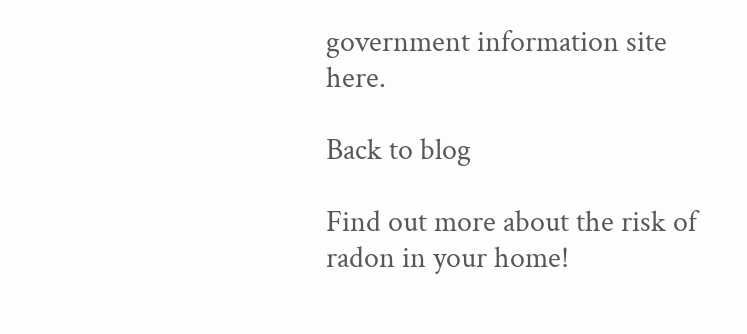government information site here.

Back to blog

Find out more about the risk of radon in your home!